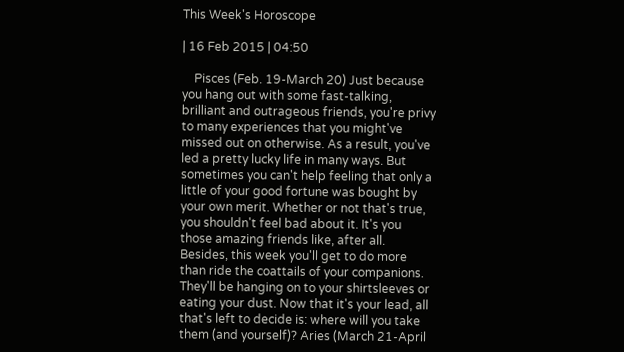This Week's Horoscope

| 16 Feb 2015 | 04:50

    Pisces (Feb. 19-March 20) Just because you hang out with some fast-talking, brilliant and outrageous friends, you're privy to many experiences that you might've missed out on otherwise. As a result, you've led a pretty lucky life in many ways. But sometimes you can't help feeling that only a little of your good fortune was bought by your own merit. Whether or not that's true, you shouldn't feel bad about it. It's you those amazing friends like, after all. Besides, this week you'll get to do more than ride the coattails of your companions. They'll be hanging on to your shirtsleeves or eating your dust. Now that it's your lead, all that's left to decide is: where will you take them (and yourself)? Aries (March 21-April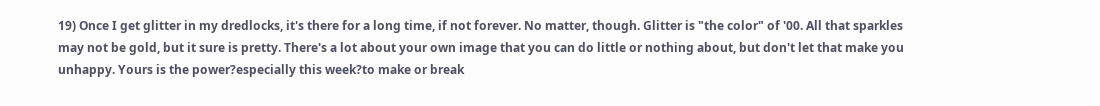19) Once I get glitter in my dredlocks, it's there for a long time, if not forever. No matter, though. Glitter is "the color" of '00. All that sparkles may not be gold, but it sure is pretty. There's a lot about your own image that you can do little or nothing about, but don't let that make you unhappy. Yours is the power?especially this week?to make or break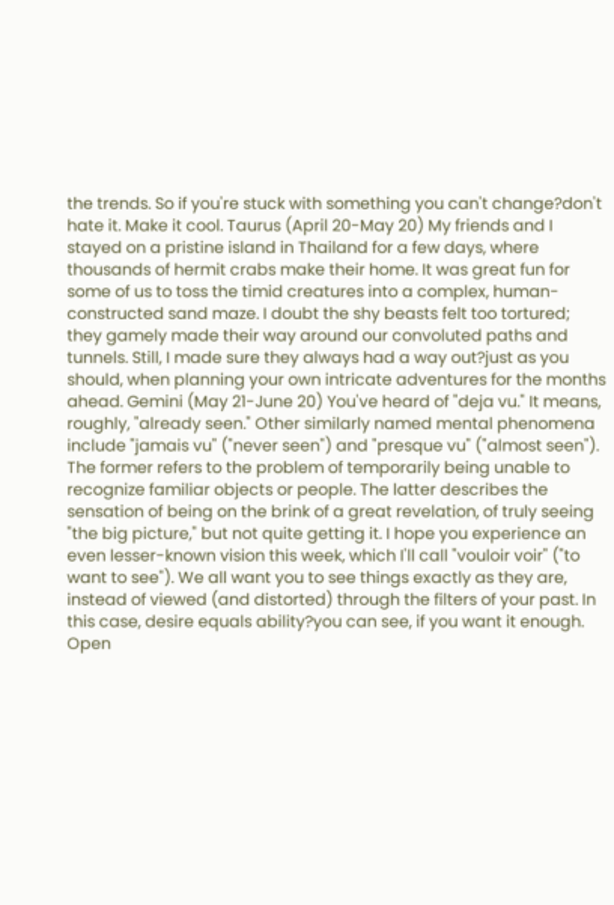the trends. So if you're stuck with something you can't change?don't hate it. Make it cool. Taurus (April 20-May 20) My friends and I stayed on a pristine island in Thailand for a few days, where thousands of hermit crabs make their home. It was great fun for some of us to toss the timid creatures into a complex, human-constructed sand maze. I doubt the shy beasts felt too tortured; they gamely made their way around our convoluted paths and tunnels. Still, I made sure they always had a way out?just as you should, when planning your own intricate adventures for the months ahead. Gemini (May 21-June 20) You've heard of "deja vu." It means, roughly, "already seen." Other similarly named mental phenomena include "jamais vu" ("never seen") and "presque vu" ("almost seen"). The former refers to the problem of temporarily being unable to recognize familiar objects or people. The latter describes the sensation of being on the brink of a great revelation, of truly seeing "the big picture," but not quite getting it. I hope you experience an even lesser-known vision this week, which I'll call "vouloir voir" ("to want to see"). We all want you to see things exactly as they are, instead of viewed (and distorted) through the filters of your past. In this case, desire equals ability?you can see, if you want it enough. Open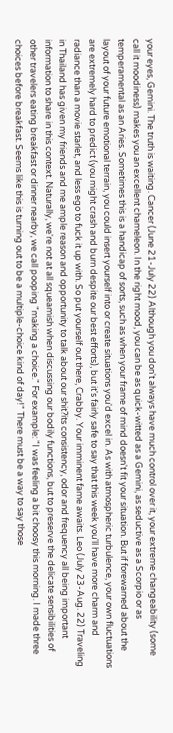your eyes, Gemini. The truth is waiting. Cancer (June 21-July 22) Although you don't always have much control over it, your extreme changeability (some call it moodiness) makes you an excellent chameleon. In the right mood, you can be as quick-witted as a Gemini, as seductive as a Scorpio or as temperamental as an Aries. Sometimes this is a handicap of sorts, such as when your frame of mind doesn't fit your situation. But if forewarned about the layout of your future emotional terrain, you could insert yourself into or create situations you'd excel in. As with atmospheric turbulence, your own fluctuations are extremely hard to predict (you might crash and burn despite our best efforts), but it's fairly safe to say that this week you'll have more charm and radiance than a movie starlet, and less ego to fuck it up with. So put yourself out there, Crabby. Your imminent fame awaits. Leo (July 23-Aug. 22) Traveling in Thailand has given my friends and me ample reason and opportunity to talk about our shit?its consistency, odor and frequency all being important information to share in this context. Naturally, we're not at all squeamish when discussing our bodily functions, but to preserve the delicate sensibilities of other travelers eating breakfast or dinner nearby, we call pooping "making a choice." For example: "I was feeling a bit choosy this morning. I made three choices before breakfast. Seems like this is turning out to be a multiple-choice kind of day!" There must be a way to say those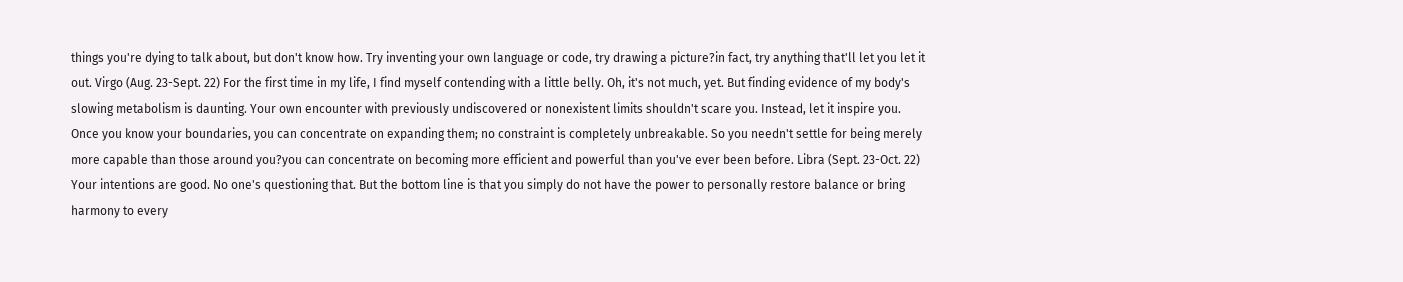things you're dying to talk about, but don't know how. Try inventing your own language or code, try drawing a picture?in fact, try anything that'll let you let it out. Virgo (Aug. 23-Sept. 22) For the first time in my life, I find myself contending with a little belly. Oh, it's not much, yet. But finding evidence of my body's slowing metabolism is daunting. Your own encounter with previously undiscovered or nonexistent limits shouldn't scare you. Instead, let it inspire you. Once you know your boundaries, you can concentrate on expanding them; no constraint is completely unbreakable. So you needn't settle for being merely more capable than those around you?you can concentrate on becoming more efficient and powerful than you've ever been before. Libra (Sept. 23-Oct. 22) Your intentions are good. No one's questioning that. But the bottom line is that you simply do not have the power to personally restore balance or bring harmony to every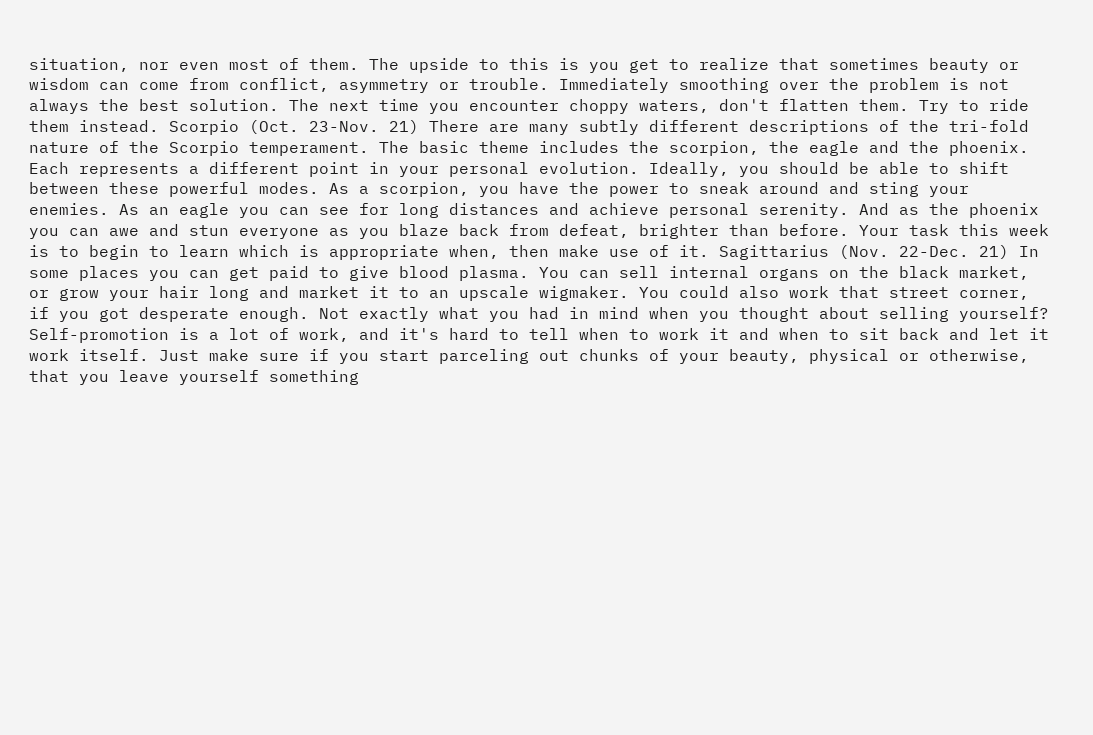situation, nor even most of them. The upside to this is you get to realize that sometimes beauty or wisdom can come from conflict, asymmetry or trouble. Immediately smoothing over the problem is not always the best solution. The next time you encounter choppy waters, don't flatten them. Try to ride them instead. Scorpio (Oct. 23-Nov. 21) There are many subtly different descriptions of the tri-fold nature of the Scorpio temperament. The basic theme includes the scorpion, the eagle and the phoenix. Each represents a different point in your personal evolution. Ideally, you should be able to shift between these powerful modes. As a scorpion, you have the power to sneak around and sting your enemies. As an eagle you can see for long distances and achieve personal serenity. And as the phoenix you can awe and stun everyone as you blaze back from defeat, brighter than before. Your task this week is to begin to learn which is appropriate when, then make use of it. Sagittarius (Nov. 22-Dec. 21) In some places you can get paid to give blood plasma. You can sell internal organs on the black market, or grow your hair long and market it to an upscale wigmaker. You could also work that street corner, if you got desperate enough. Not exactly what you had in mind when you thought about selling yourself? Self-promotion is a lot of work, and it's hard to tell when to work it and when to sit back and let it work itself. Just make sure if you start parceling out chunks of your beauty, physical or otherwise, that you leave yourself something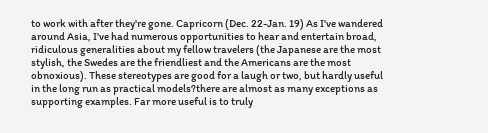to work with after they're gone. Capricorn (Dec. 22-Jan. 19) As I've wandered around Asia, I've had numerous opportunities to hear and entertain broad, ridiculous generalities about my fellow travelers (the Japanese are the most stylish, the Swedes are the friendliest and the Americans are the most obnoxious). These stereotypes are good for a laugh or two, but hardly useful in the long run as practical models?there are almost as many exceptions as supporting examples. Far more useful is to truly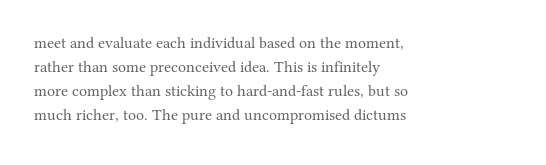meet and evaluate each individual based on the moment, rather than some preconceived idea. This is infinitely more complex than sticking to hard-and-fast rules, but so much richer, too. The pure and uncompromised dictums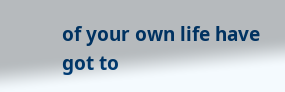of your own life have got to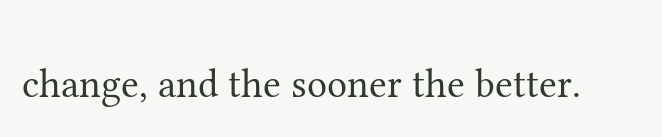change, and the sooner the better.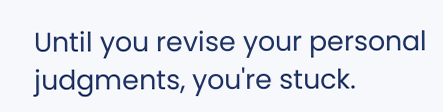Until you revise your personal judgments, you're stuck.